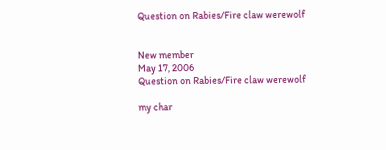Question on Rabies/Fire claw werewolf


New member
May 17, 2006
Question on Rabies/Fire claw werewolf

my char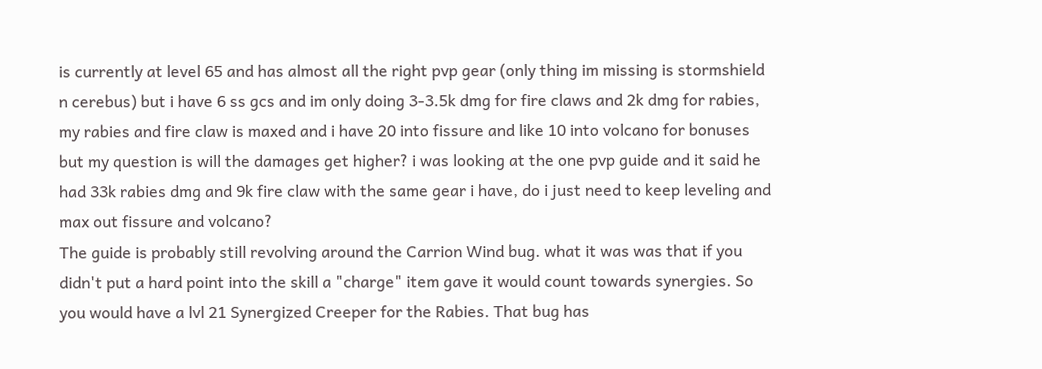is currently at level 65 and has almost all the right pvp gear (only thing im missing is stormshield n cerebus) but i have 6 ss gcs and im only doing 3-3.5k dmg for fire claws and 2k dmg for rabies, my rabies and fire claw is maxed and i have 20 into fissure and like 10 into volcano for bonuses but my question is will the damages get higher? i was looking at the one pvp guide and it said he had 33k rabies dmg and 9k fire claw with the same gear i have, do i just need to keep leveling and max out fissure and volcano?
The guide is probably still revolving around the Carrion Wind bug. what it was was that if you didn't put a hard point into the skill a "charge" item gave it would count towards synergies. So you would have a lvl 21 Synergized Creeper for the Rabies. That bug has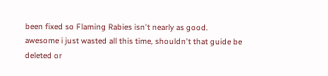been fixed so Flaming Rabies isn't nearly as good.
awesome i just wasted all this time, shouldn't that guide be deleted or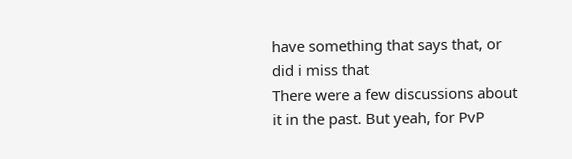have something that says that, or did i miss that
There were a few discussions about it in the past. But yeah, for PvP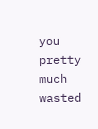you pretty much wasted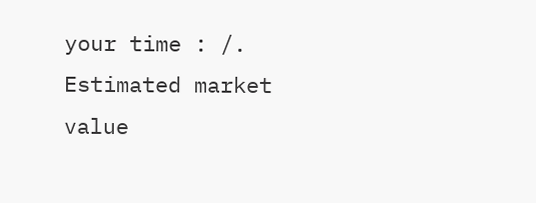your time : /.
Estimated market value